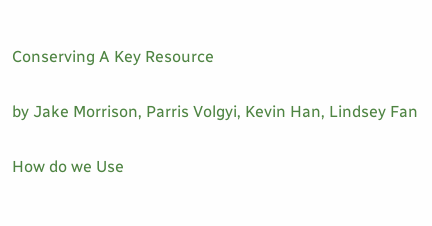Conserving A Key Resource

by Jake Morrison, Parris Volgyi, Kevin Han, Lindsey Fan

How do we Use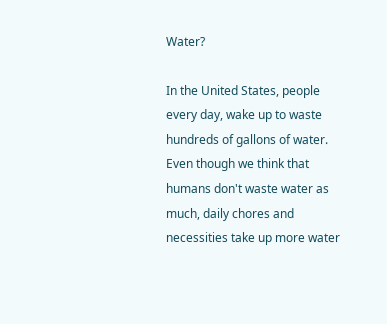Water?

In the United States, people every day, wake up to waste hundreds of gallons of water. Even though we think that humans don't waste water as much, daily chores and necessities take up more water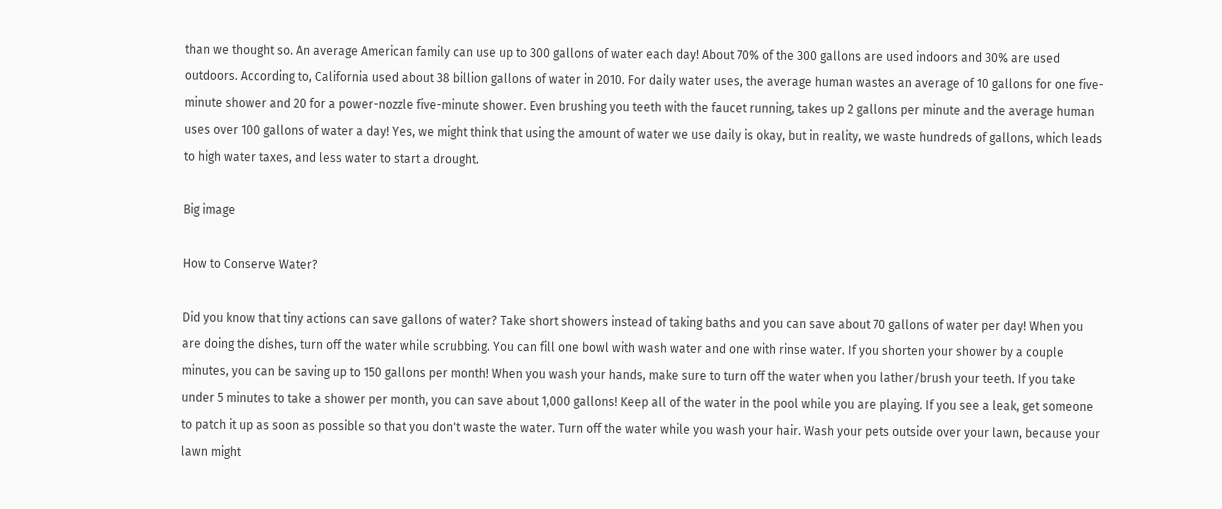than we thought so. An average American family can use up to 300 gallons of water each day! About 70% of the 300 gallons are used indoors and 30% are used outdoors. According to, California used about 38 billion gallons of water in 2010. For daily water uses, the average human wastes an average of 10 gallons for one five-minute shower and 20 for a power-nozzle five-minute shower. Even brushing you teeth with the faucet running, takes up 2 gallons per minute and the average human uses over 100 gallons of water a day! Yes, we might think that using the amount of water we use daily is okay, but in reality, we waste hundreds of gallons, which leads to high water taxes, and less water to start a drought.

Big image

How to Conserve Water?

Did you know that tiny actions can save gallons of water? Take short showers instead of taking baths and you can save about 70 gallons of water per day! When you are doing the dishes, turn off the water while scrubbing. You can fill one bowl with wash water and one with rinse water. If you shorten your shower by a couple minutes, you can be saving up to 150 gallons per month! When you wash your hands, make sure to turn off the water when you lather/brush your teeth. If you take under 5 minutes to take a shower per month, you can save about 1,000 gallons! Keep all of the water in the pool while you are playing. If you see a leak, get someone to patch it up as soon as possible so that you don't waste the water. Turn off the water while you wash your hair. Wash your pets outside over your lawn, because your lawn might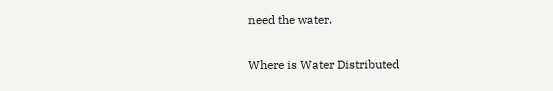need the water.

Where is Water Distributed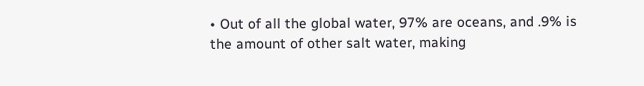• Out of all the global water, 97% are oceans, and .9% is the amount of other salt water, making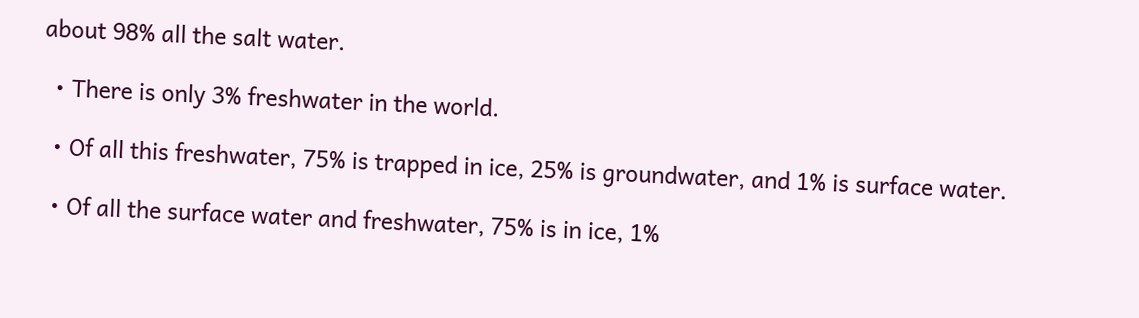about 98% all the salt water.

  • There is only 3% freshwater in the world.

  • Of all this freshwater, 75% is trapped in ice, 25% is groundwater, and 1% is surface water.

  • Of all the surface water and freshwater, 75% is in ice, 1%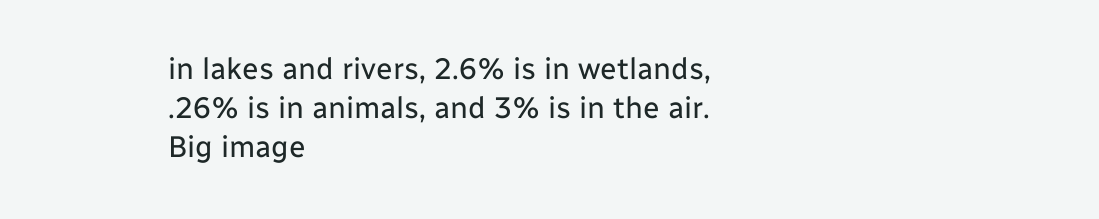in lakes and rivers, 2.6% is in wetlands, .26% is in animals, and 3% is in the air.
Big image